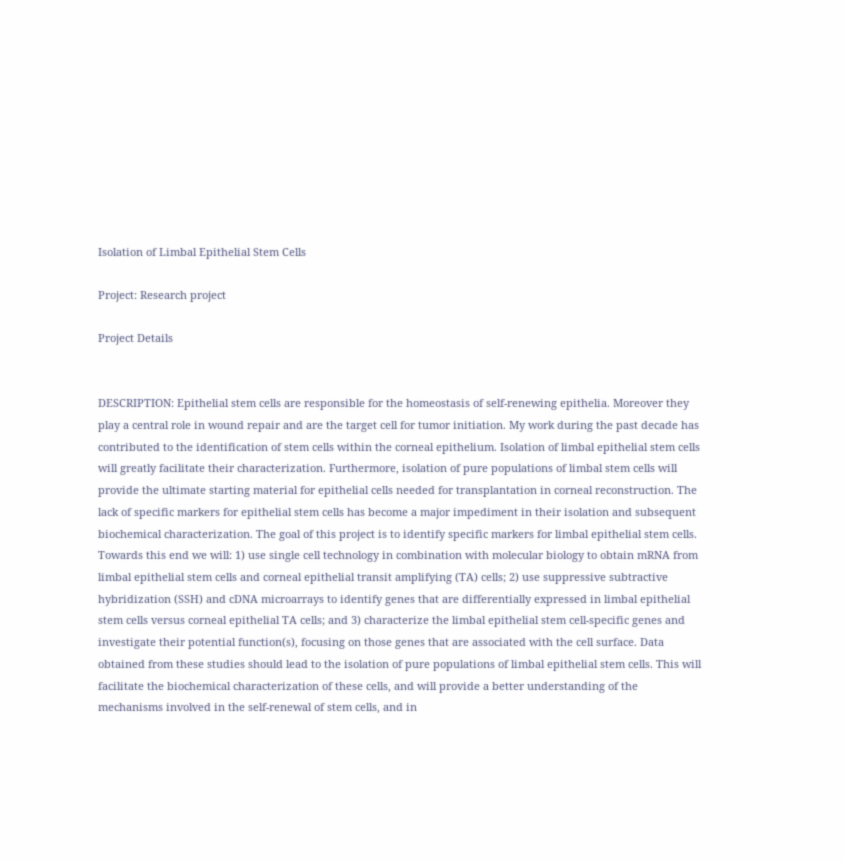Isolation of Limbal Epithelial Stem Cells

Project: Research project

Project Details


DESCRIPTION: Epithelial stem cells are responsible for the homeostasis of self-renewing epithelia. Moreover they play a central role in wound repair and are the target cell for tumor initiation. My work during the past decade has contributed to the identification of stem cells within the corneal epithelium. Isolation of limbal epithelial stem cells will greatly facilitate their characterization. Furthermore, isolation of pure populations of limbal stem cells will provide the ultimate starting material for epithelial cells needed for transplantation in corneal reconstruction. The lack of specific markers for epithelial stem cells has become a major impediment in their isolation and subsequent biochemical characterization. The goal of this project is to identify specific markers for limbal epithelial stem cells. Towards this end we will: 1) use single cell technology in combination with molecular biology to obtain mRNA from limbal epithelial stem cells and corneal epithelial transit amplifying (TA) cells; 2) use suppressive subtractive hybridization (SSH) and cDNA microarrays to identify genes that are differentially expressed in limbal epithelial stem cells versus corneal epithelial TA cells; and 3) characterize the limbal epithelial stem cell-specific genes and investigate their potential function(s), focusing on those genes that are associated with the cell surface. Data obtained from these studies should lead to the isolation of pure populations of limbal epithelial stem cells. This will facilitate the biochemical characterization of these cells, and will provide a better understanding of the mechanisms involved in the self-renewal of stem cells, and in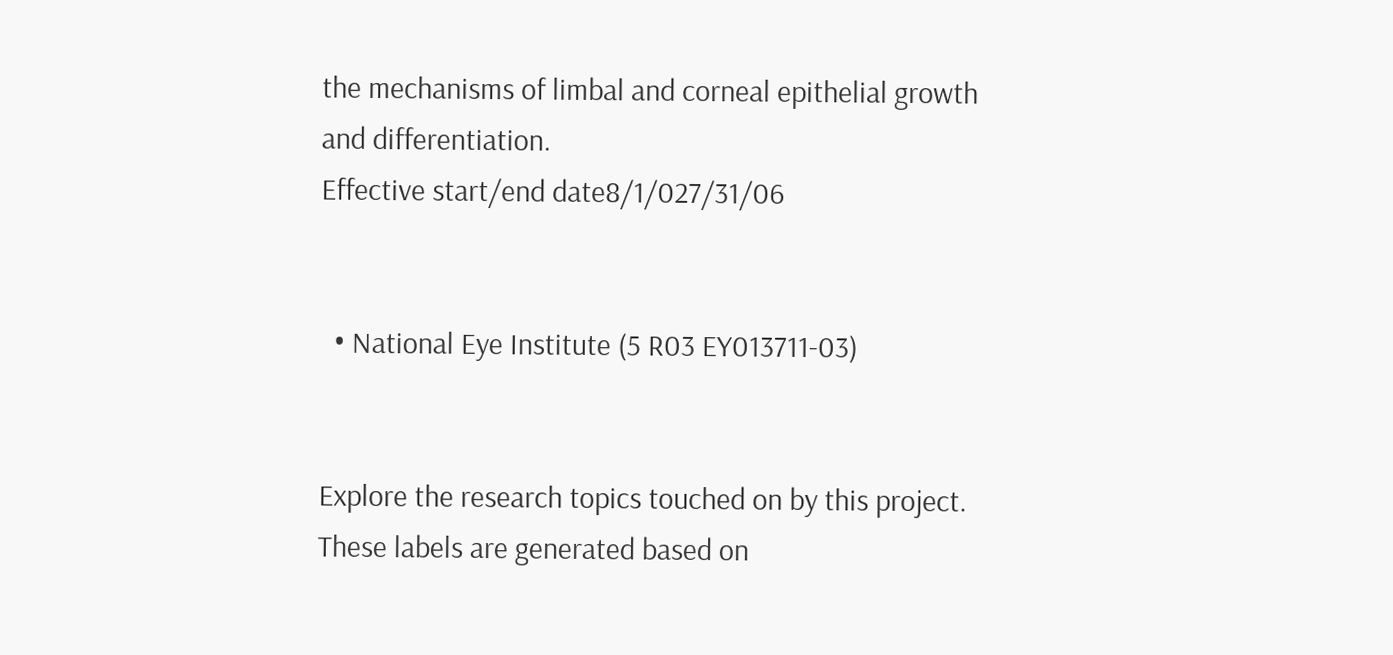the mechanisms of limbal and corneal epithelial growth and differentiation.
Effective start/end date8/1/027/31/06


  • National Eye Institute (5 R03 EY013711-03)


Explore the research topics touched on by this project. These labels are generated based on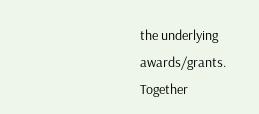the underlying awards/grants. Together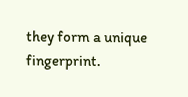they form a unique fingerprint.